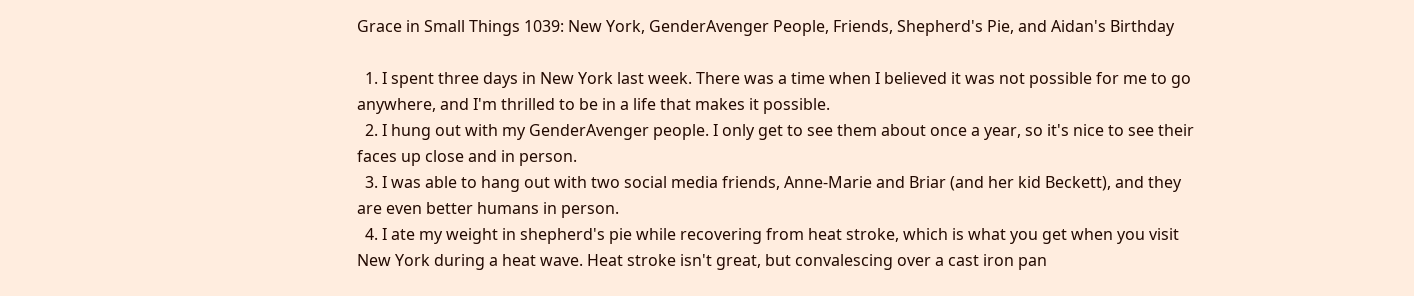Grace in Small Things 1039: New York, GenderAvenger People, Friends, Shepherd's Pie, and Aidan's Birthday

  1. I spent three days in New York last week. There was a time when I believed it was not possible for me to go anywhere, and I'm thrilled to be in a life that makes it possible.
  2. I hung out with my GenderAvenger people. I only get to see them about once a year, so it's nice to see their faces up close and in person.
  3. I was able to hang out with two social media friends, Anne-Marie and Briar (and her kid Beckett), and they are even better humans in person.
  4. I ate my weight in shepherd's pie while recovering from heat stroke, which is what you get when you visit New York during a heat wave. Heat stroke isn't great, but convalescing over a cast iron pan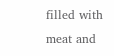filled with meat and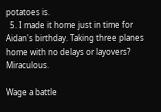potatoes is.
  5. I made it home just in time for Aidan's birthday. Taking three planes home with no delays or layovers? Miraculous.

Wage a battle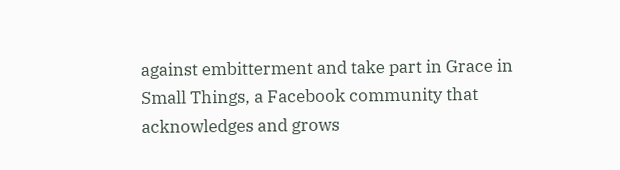against embitterment and take part in Grace in Small Things, a Facebook community that acknowledges and grows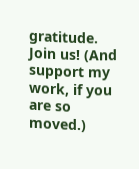gratitude. Join us! (And support my work, if you are so moved.)